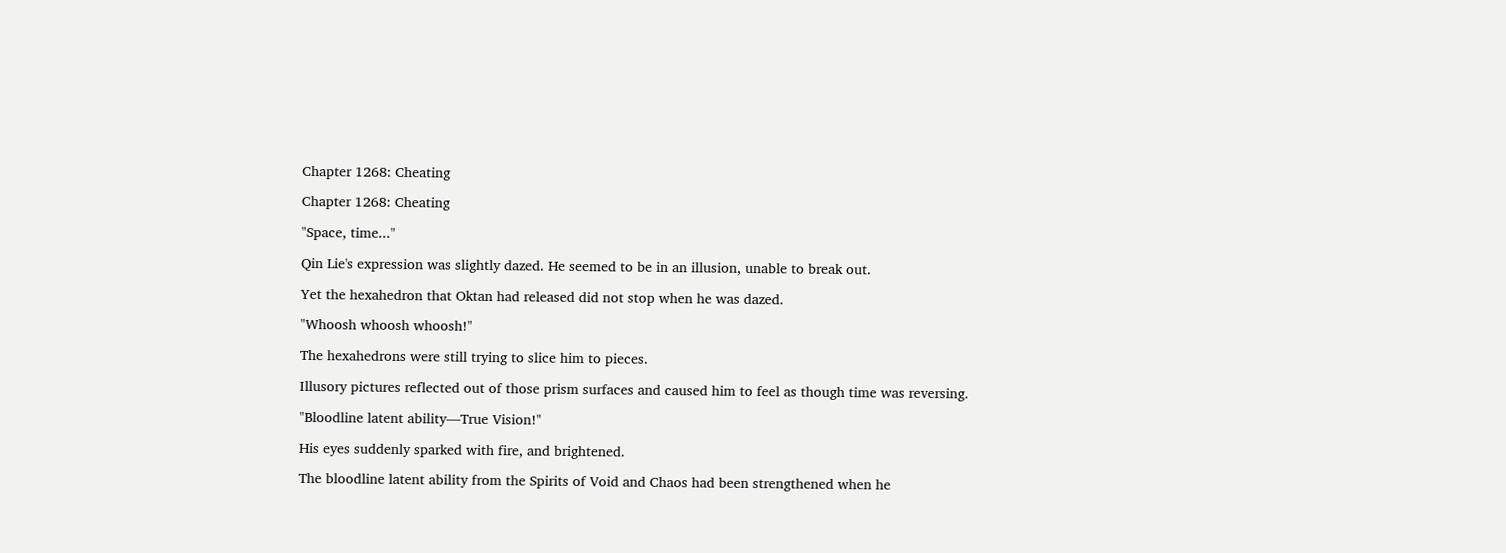Chapter 1268: Cheating

Chapter 1268: Cheating

"Space, time..."

Qin Lie's expression was slightly dazed. He seemed to be in an illusion, unable to break out.

Yet the hexahedron that Oktan had released did not stop when he was dazed.

"Whoosh whoosh whoosh!"

The hexahedrons were still trying to slice him to pieces.

Illusory pictures reflected out of those prism surfaces and caused him to feel as though time was reversing.

"Bloodline latent ability—True Vision!"

His eyes suddenly sparked with fire, and brightened.

The bloodline latent ability from the Spirits of Void and Chaos had been strengthened when he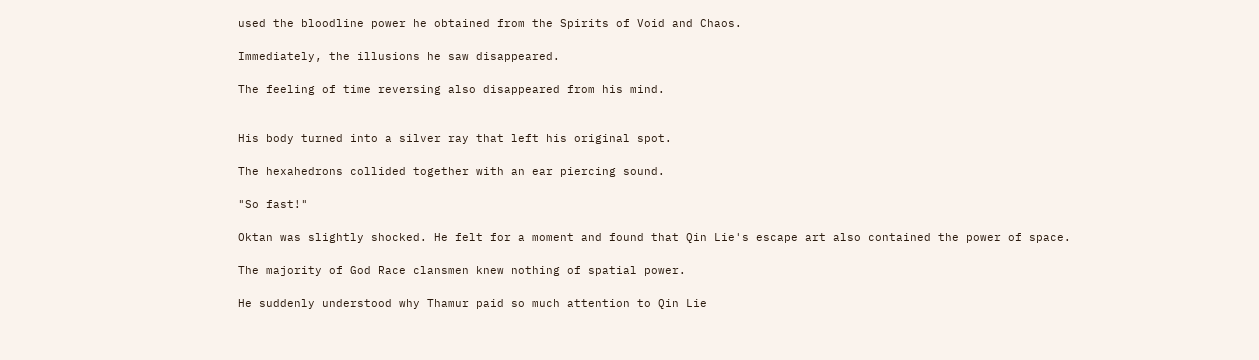used the bloodline power he obtained from the Spirits of Void and Chaos.

Immediately, the illusions he saw disappeared.

The feeling of time reversing also disappeared from his mind.


His body turned into a silver ray that left his original spot.

The hexahedrons collided together with an ear piercing sound.

"So fast!"

Oktan was slightly shocked. He felt for a moment and found that Qin Lie's escape art also contained the power of space.

The majority of God Race clansmen knew nothing of spatial power.

He suddenly understood why Thamur paid so much attention to Qin Lie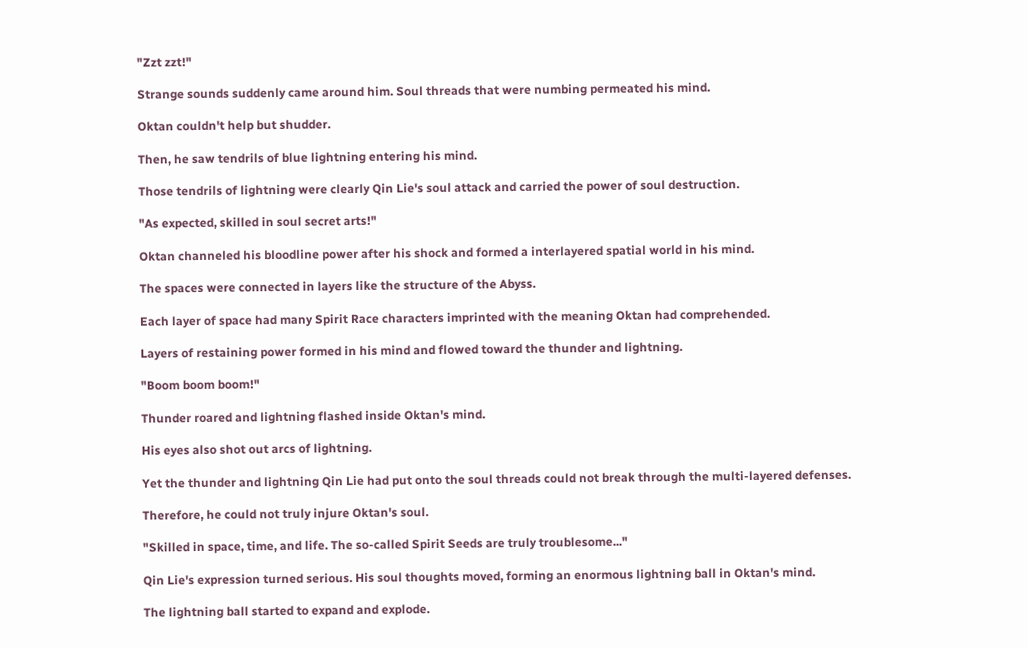"Zzt zzt!"

Strange sounds suddenly came around him. Soul threads that were numbing permeated his mind.

Oktan couldn't help but shudder.

Then, he saw tendrils of blue lightning entering his mind.

Those tendrils of lightning were clearly Qin Lie's soul attack and carried the power of soul destruction.

"As expected, skilled in soul secret arts!"

Oktan channeled his bloodline power after his shock and formed a interlayered spatial world in his mind.

The spaces were connected in layers like the structure of the Abyss.

Each layer of space had many Spirit Race characters imprinted with the meaning Oktan had comprehended.

Layers of restaining power formed in his mind and flowed toward the thunder and lightning.

"Boom boom boom!"

Thunder roared and lightning flashed inside Oktan's mind.

His eyes also shot out arcs of lightning.

Yet the thunder and lightning Qin Lie had put onto the soul threads could not break through the multi-layered defenses.

Therefore, he could not truly injure Oktan's soul.

"Skilled in space, time, and life. The so-called Spirit Seeds are truly troublesome..."

Qin Lie's expression turned serious. His soul thoughts moved, forming an enormous lightning ball in Oktan's mind.

The lightning ball started to expand and explode.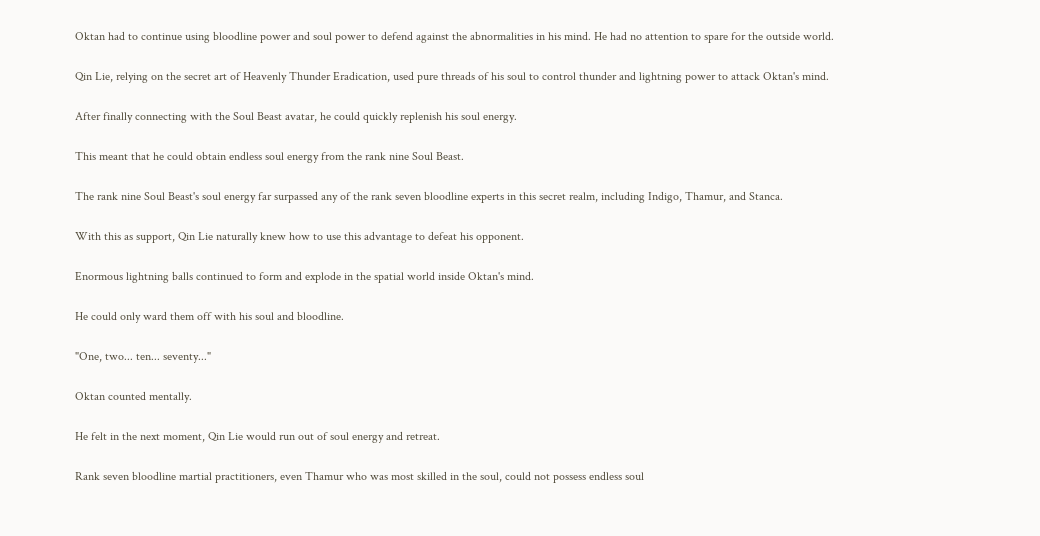Oktan had to continue using bloodline power and soul power to defend against the abnormalities in his mind. He had no attention to spare for the outside world.

Qin Lie, relying on the secret art of Heavenly Thunder Eradication, used pure threads of his soul to control thunder and lightning power to attack Oktan's mind.

After finally connecting with the Soul Beast avatar, he could quickly replenish his soul energy.

This meant that he could obtain endless soul energy from the rank nine Soul Beast.

The rank nine Soul Beast's soul energy far surpassed any of the rank seven bloodline experts in this secret realm, including Indigo, Thamur, and Stanca.

With this as support, Qin Lie naturally knew how to use this advantage to defeat his opponent.

Enormous lightning balls continued to form and explode in the spatial world inside Oktan's mind.

He could only ward them off with his soul and bloodline.

"One, two... ten... seventy..."

Oktan counted mentally.

He felt in the next moment, Qin Lie would run out of soul energy and retreat.

Rank seven bloodline martial practitioners, even Thamur who was most skilled in the soul, could not possess endless soul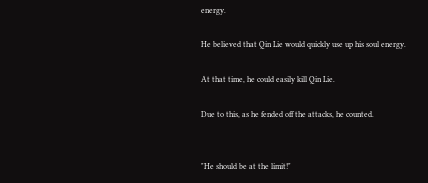energy.

He believed that Qin Lie would quickly use up his soul energy.

At that time, he could easily kill Qin Lie.

Due to this, as he fended off the attacks, he counted.


"He should be at the limit!"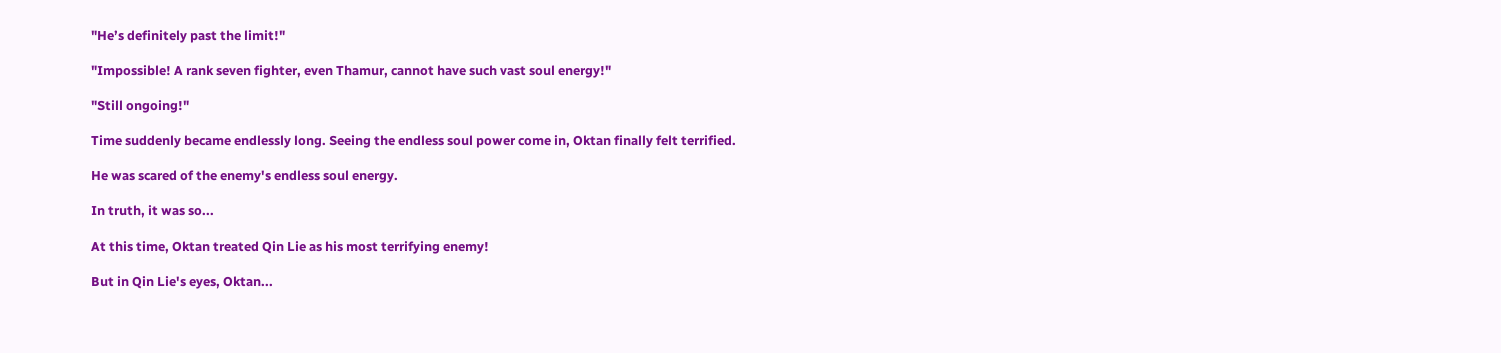"He’s definitely past the limit!"

"Impossible! A rank seven fighter, even Thamur, cannot have such vast soul energy!"

"Still ongoing!"

Time suddenly became endlessly long. Seeing the endless soul power come in, Oktan finally felt terrified.

He was scared of the enemy's endless soul energy.

In truth, it was so...

At this time, Oktan treated Qin Lie as his most terrifying enemy!

But in Qin Lie's eyes, Oktan...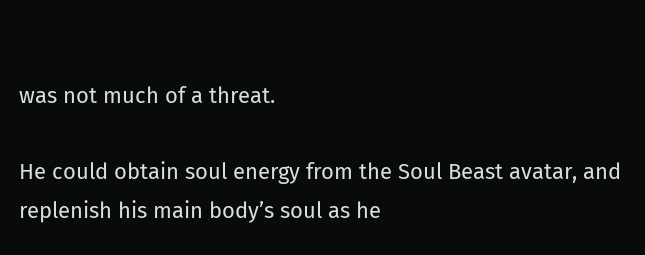was not much of a threat.

He could obtain soul energy from the Soul Beast avatar, and replenish his main body’s soul as he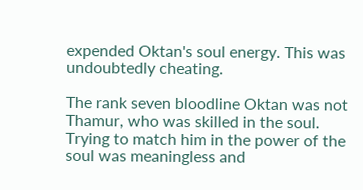expended Oktan's soul energy. This was undoubtedly cheating.

The rank seven bloodline Oktan was not Thamur, who was skilled in the soul. Trying to match him in the power of the soul was meaningless and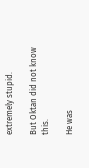extremely stupid.

But Oktan did not know this.

He was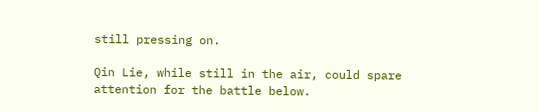still pressing on.

Qin Lie, while still in the air, could spare attention for the battle below.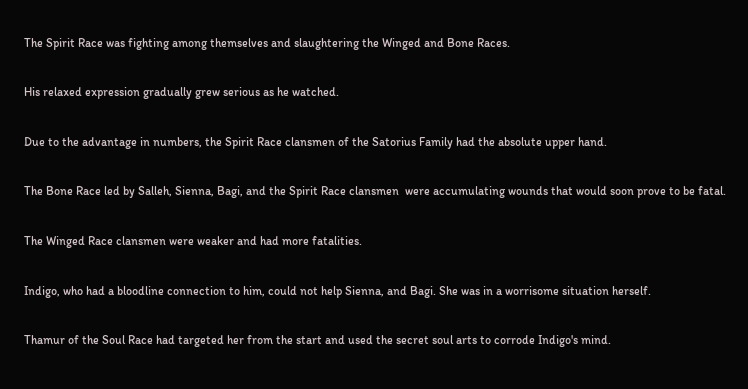The Spirit Race was fighting among themselves and slaughtering the Winged and Bone Races.

His relaxed expression gradually grew serious as he watched.

Due to the advantage in numbers, the Spirit Race clansmen of the Satorius Family had the absolute upper hand.

The Bone Race led by Salleh, Sienna, Bagi, and the Spirit Race clansmen  were accumulating wounds that would soon prove to be fatal.

The Winged Race clansmen were weaker and had more fatalities.

Indigo, who had a bloodline connection to him, could not help Sienna, and Bagi. She was in a worrisome situation herself.

Thamur of the Soul Race had targeted her from the start and used the secret soul arts to corrode Indigo's mind.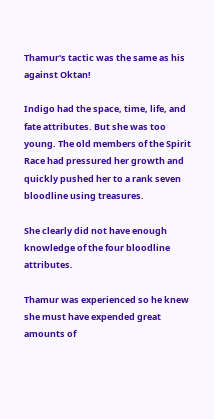Thamur's tactic was the same as his against Oktan!

Indigo had the space, time, life, and fate attributes. But she was too young. The old members of the Spirit Race had pressured her growth and quickly pushed her to a rank seven bloodline using treasures.

She clearly did not have enough knowledge of the four bloodline attributes.

Thamur was experienced so he knew she must have expended great amounts of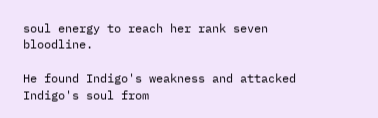soul energy to reach her rank seven bloodline.

He found Indigo's weakness and attacked Indigo's soul from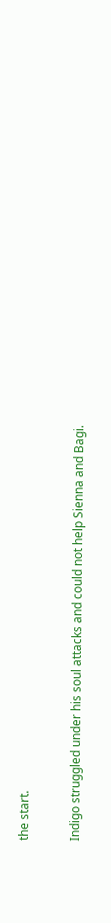the start.

Indigo struggled under his soul attacks and could not help Sienna and Bagi.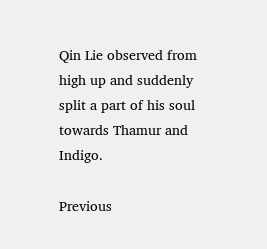Qin Lie observed from high up and suddenly split a part of his soul towards Thamur and Indigo.

Previous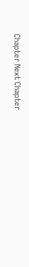Chapter Next Chapter